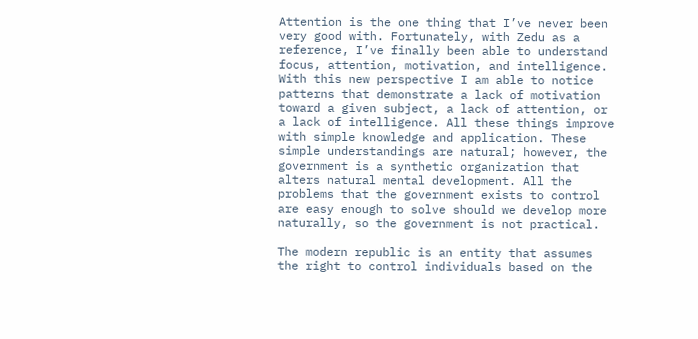Attention is the one thing that I’ve never been very good with. Fortunately, with Zedu as a reference, I’ve finally been able to understand focus, attention, motivation, and intelligence. With this new perspective I am able to notice patterns that demonstrate a lack of motivation toward a given subject, a lack of attention, or a lack of intelligence. All these things improve with simple knowledge and application. These simple understandings are natural; however, the government is a synthetic organization that alters natural mental development. All the problems that the government exists to control are easy enough to solve should we develop more naturally, so the government is not practical.

The modern republic is an entity that assumes the right to control individuals based on the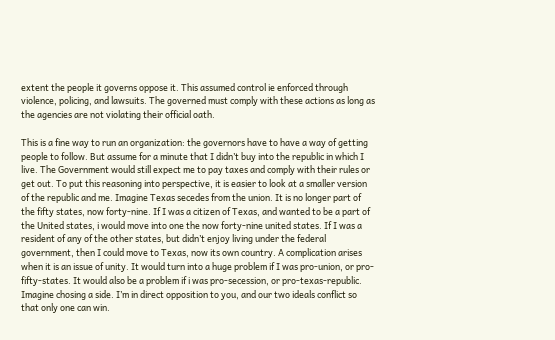extent the people it governs oppose it. This assumed control ie enforced through violence, policing, and lawsuits. The governed must comply with these actions as long as the agencies are not violating their official oath.

This is a fine way to run an organization: the governors have to have a way of getting people to follow. But assume for a minute that I didn’t buy into the republic in which I live. The Government would still expect me to pay taxes and comply with their rules or get out. To put this reasoning into perspective, it is easier to look at a smaller version of the republic and me. Imagine Texas secedes from the union. It is no longer part of the fifty states, now forty-nine. If I was a citizen of Texas, and wanted to be a part of the United states, i would move into one the now forty-nine united states. If I was a resident of any of the other states, but didn’t enjoy living under the federal government, then I could move to Texas, now its own country. A complication arises when it is an issue of unity. It would turn into a huge problem if I was pro-union, or pro-fifty-states. It would also be a problem if i was pro-secession, or pro-texas-republic. Imagine chosing a side. I’m in direct opposition to you, and our two ideals conflict so that only one can win.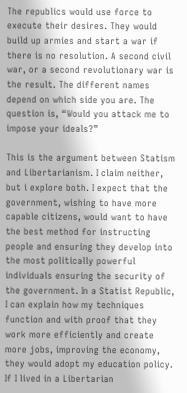The republics would use force to execute their desires. They would build up armies and start a war if there is no resolution. A second civil war, or a second revolutionary war is the result. The different names depend on which side you are. The question is, “Would you attack me to impose your ideals?”

This is the argument between Statism and Libertarianism. I claim neither, but i explore both. I expect that the government, wishing to have more capable citizens, would want to have the best method for instructing people and ensuring they develop into the most politically powerful individuals ensuring the security of the government. In a Statist Republic, I can explain how my techniques function and with proof that they work more efficiently and create more jobs, improving the economy, they would adopt my education policy. If I lived in a Libertarian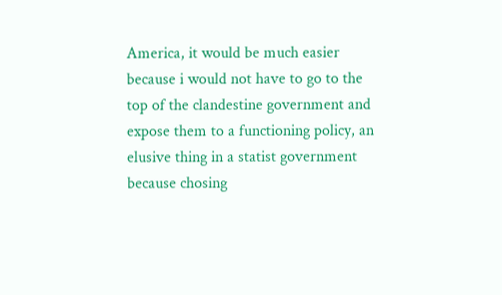America, it would be much easier because i would not have to go to the top of the clandestine government and expose them to a functioning policy, an elusive thing in a statist government because chosing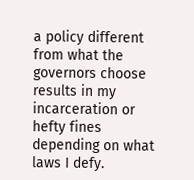a policy different from what the governors choose results in my incarceration or hefty fines depending on what laws I defy.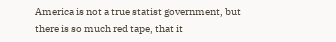America is not a true statist government, but there is so much red tape, that it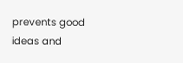prevents good ideas and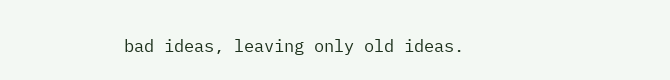bad ideas, leaving only old ideas.